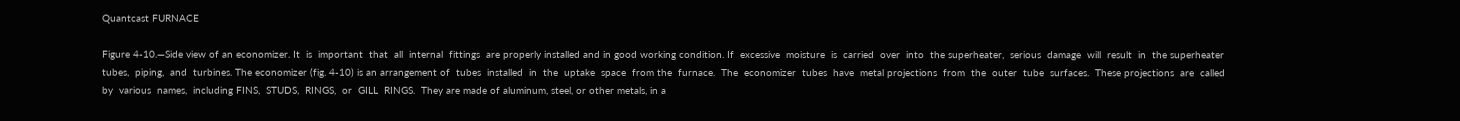Quantcast FURNACE

Figure 4-10.—Side view of an economizer. It  is  important  that  all  internal  fittings  are properly installed and in good working condition. If  excessive  moisture  is  carried  over  into  the superheater,  serious  damage  will  result  in  the superheater  tubes,  piping,  and  turbines. The economizer (fig. 4-10) is an arrangement of  tubes  installed  in  the  uptake  space  from the  furnace.  The  economizer  tubes  have  metal projections  from  the  outer  tube  surfaces.  These projections  are  called  by  various  names,  including FINS,  STUDS,  RINGS,  or  GILL  RINGS.  They are made of aluminum, steel, or other metals, in a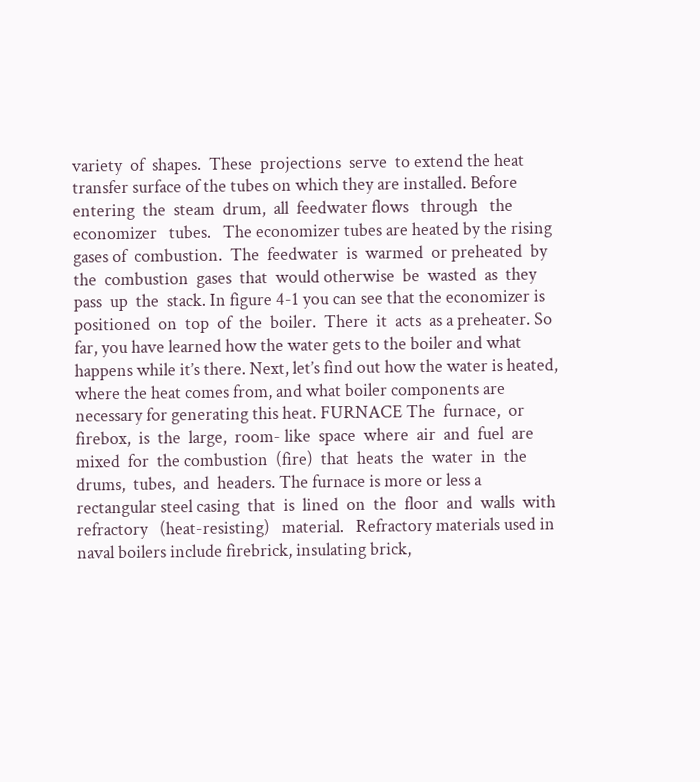variety  of  shapes.  These  projections  serve  to extend the heat transfer surface of the tubes on which they are installed. Before  entering  the  steam  drum,  all  feedwater flows   through   the   economizer   tubes.   The economizer tubes are heated by the rising gases of  combustion.  The  feedwater  is  warmed  or preheated  by  the  combustion  gases  that  would otherwise  be  wasted  as  they  pass  up  the  stack. In figure 4-1 you can see that the economizer is positioned  on  top  of  the  boiler.  There  it  acts  as a preheater. So far, you have learned how the water gets to the boiler and what happens while it’s there. Next, let’s find out how the water is heated, where the heat comes from, and what boiler components are necessary for generating this heat. FURNACE The  furnace,  or  firebox,  is  the  large,  room- like  space  where  air  and  fuel  are  mixed  for  the combustion  (fire)  that  heats  the  water  in  the drums,  tubes,  and  headers. The furnace is more or less a rectangular steel casing  that  is  lined  on  the  floor  and  walls  with refractory   (heat-resisting)   material.   Refractory materials used in naval boilers include firebrick, insulating brick,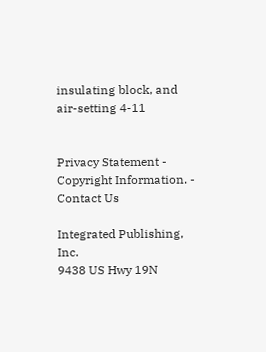insulating block, and air-setting 4-11


Privacy Statement - Copyright Information. - Contact Us

Integrated Publishing, Inc.
9438 US Hwy 19N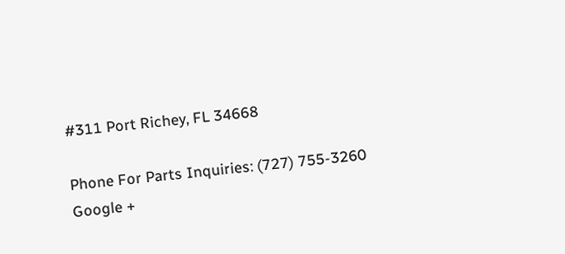#311 Port Richey, FL 34668

Phone For Parts Inquiries: (727) 755-3260
Google +